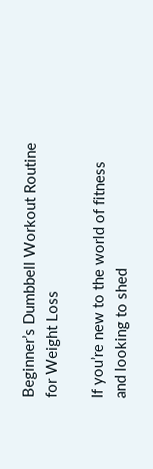Beginner’s Dumbbell Workout Routine for Weight Loss

If you’re new to the world of fitness and looking to shed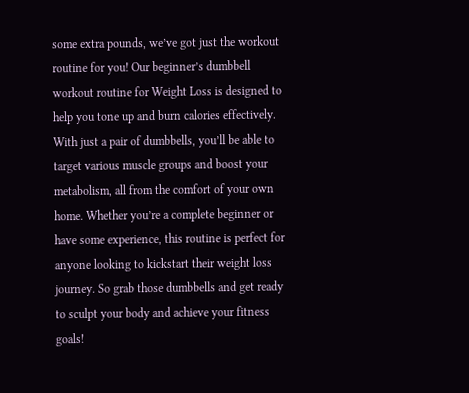some extra pounds, we’ve got just the workout routine for you! Our beginner’s dumbbell workout routine for Weight Loss is designed to help you tone up and burn calories effectively. With just a pair of dumbbells, you’ll be able to target various muscle groups and boost your metabolism, all from the comfort of your own home. Whether you’re a complete beginner or have some experience, this routine is perfect for anyone looking to kickstart their weight loss journey. So grab those dumbbells and get ready to sculpt your body and achieve your fitness goals!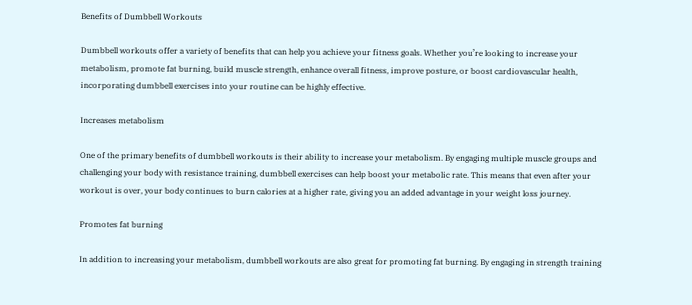Benefits of Dumbbell Workouts

Dumbbell workouts offer a variety of benefits that can help you achieve your fitness goals. Whether you’re looking to increase your metabolism, promote fat burning, build muscle strength, enhance overall fitness, improve posture, or boost cardiovascular health, incorporating dumbbell exercises into your routine can be highly effective.

Increases metabolism

One of the primary benefits of dumbbell workouts is their ability to increase your metabolism. By engaging multiple muscle groups and challenging your body with resistance training, dumbbell exercises can help boost your metabolic rate. This means that even after your workout is over, your body continues to burn calories at a higher rate, giving you an added advantage in your weight loss journey.

Promotes fat burning

In addition to increasing your metabolism, dumbbell workouts are also great for promoting fat burning. By engaging in strength training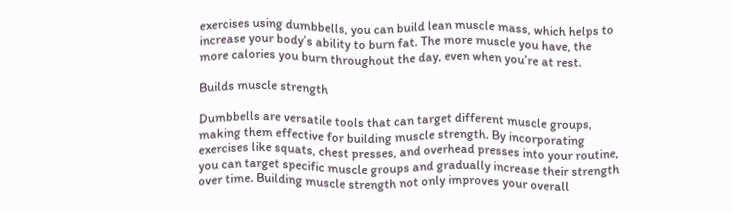exercises using dumbbells, you can build lean muscle mass, which helps to increase your body’s ability to burn fat. The more muscle you have, the more calories you burn throughout the day, even when you’re at rest.

Builds muscle strength

Dumbbells are versatile tools that can target different muscle groups, making them effective for building muscle strength. By incorporating exercises like squats, chest presses, and overhead presses into your routine, you can target specific muscle groups and gradually increase their strength over time. Building muscle strength not only improves your overall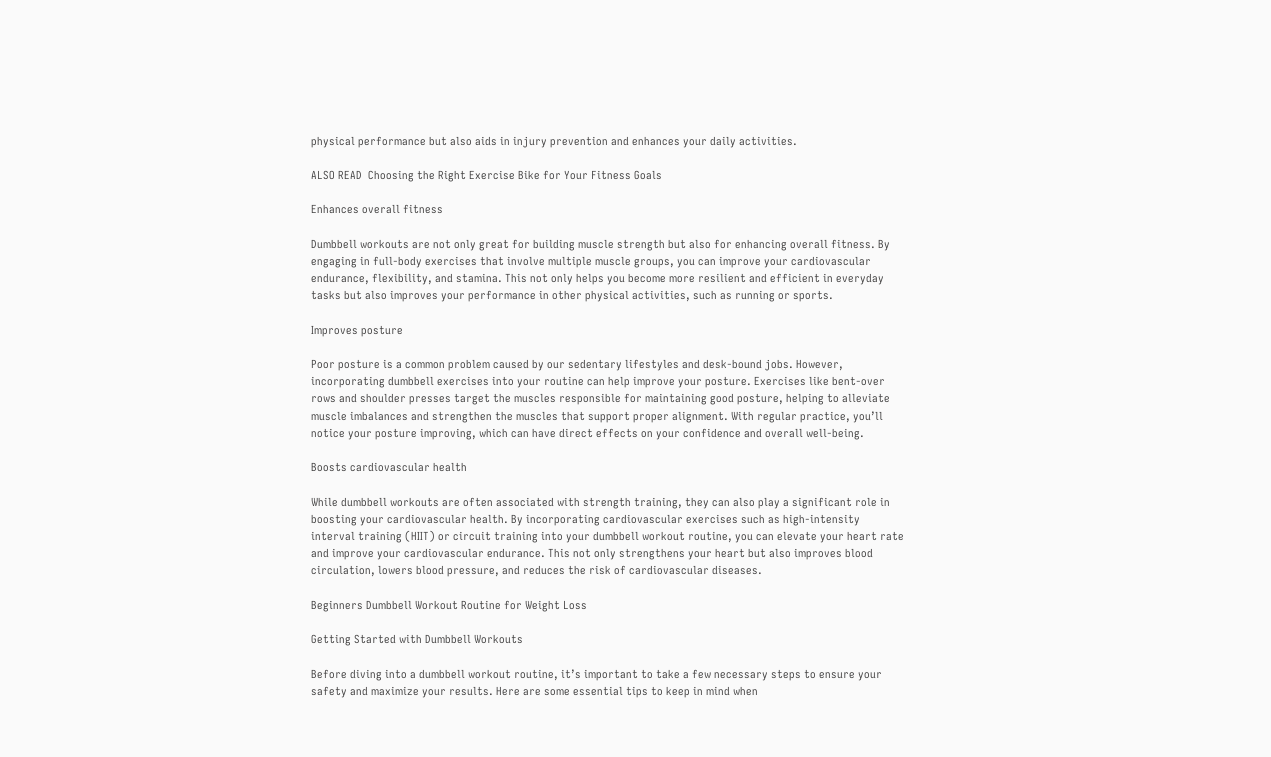physical performance but also aids in injury prevention and enhances your daily activities.

ALSO READ  Choosing the Right Exercise Bike for Your Fitness Goals

Enhances overall fitness

Dumbbell workouts are not only great for building muscle strength but also for enhancing overall fitness. By engaging in full-body exercises that involve multiple muscle groups, you can improve your cardiovascular endurance, flexibility, and stamina. This not only helps you become more resilient and efficient in everyday tasks but also improves your performance in other physical activities, such as running or sports.

Improves posture

Poor posture is a common problem caused by our sedentary lifestyles and desk-bound jobs. However, incorporating dumbbell exercises into your routine can help improve your posture. Exercises like bent-over rows and shoulder presses target the muscles responsible for maintaining good posture, helping to alleviate muscle imbalances and strengthen the muscles that support proper alignment. With regular practice, you’ll notice your posture improving, which can have direct effects on your confidence and overall well-being.

Boosts cardiovascular health

While dumbbell workouts are often associated with strength training, they can also play a significant role in boosting your cardiovascular health. By incorporating cardiovascular exercises such as high-intensity interval training (HIIT) or circuit training into your dumbbell workout routine, you can elevate your heart rate and improve your cardiovascular endurance. This not only strengthens your heart but also improves blood circulation, lowers blood pressure, and reduces the risk of cardiovascular diseases.

Beginners Dumbbell Workout Routine for Weight Loss

Getting Started with Dumbbell Workouts

Before diving into a dumbbell workout routine, it’s important to take a few necessary steps to ensure your safety and maximize your results. Here are some essential tips to keep in mind when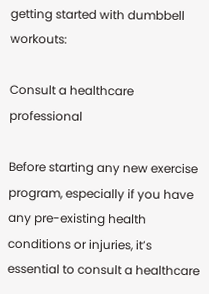getting started with dumbbell workouts:

Consult a healthcare professional

Before starting any new exercise program, especially if you have any pre-existing health conditions or injuries, it’s essential to consult a healthcare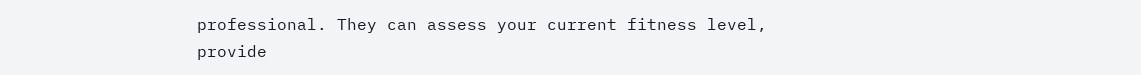professional. They can assess your current fitness level, provide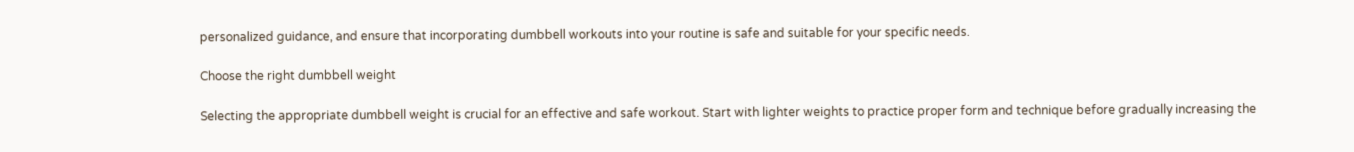personalized guidance, and ensure that incorporating dumbbell workouts into your routine is safe and suitable for your specific needs.

Choose the right dumbbell weight

Selecting the appropriate dumbbell weight is crucial for an effective and safe workout. Start with lighter weights to practice proper form and technique before gradually increasing the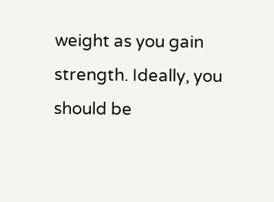weight as you gain strength. Ideally, you should be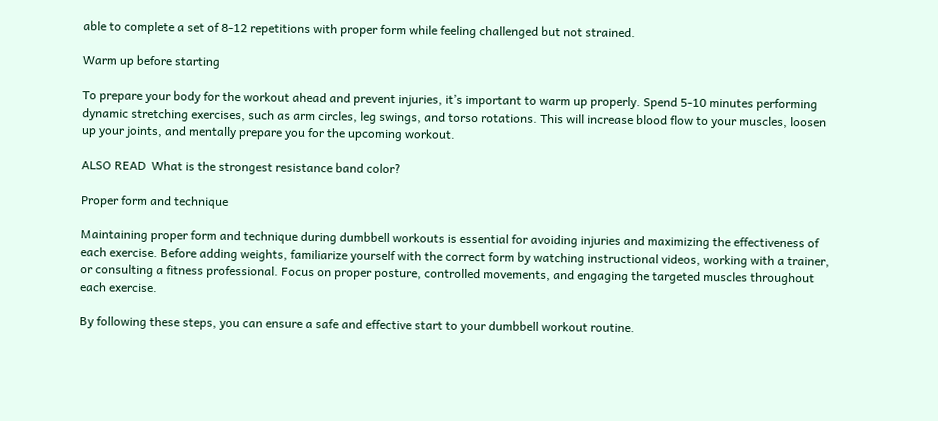able to complete a set of 8-12 repetitions with proper form while feeling challenged but not strained.

Warm up before starting

To prepare your body for the workout ahead and prevent injuries, it’s important to warm up properly. Spend 5-10 minutes performing dynamic stretching exercises, such as arm circles, leg swings, and torso rotations. This will increase blood flow to your muscles, loosen up your joints, and mentally prepare you for the upcoming workout.

ALSO READ  What is the strongest resistance band color?

Proper form and technique

Maintaining proper form and technique during dumbbell workouts is essential for avoiding injuries and maximizing the effectiveness of each exercise. Before adding weights, familiarize yourself with the correct form by watching instructional videos, working with a trainer, or consulting a fitness professional. Focus on proper posture, controlled movements, and engaging the targeted muscles throughout each exercise.

By following these steps, you can ensure a safe and effective start to your dumbbell workout routine.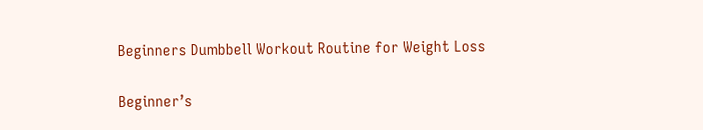Beginners Dumbbell Workout Routine for Weight Loss

Beginner’s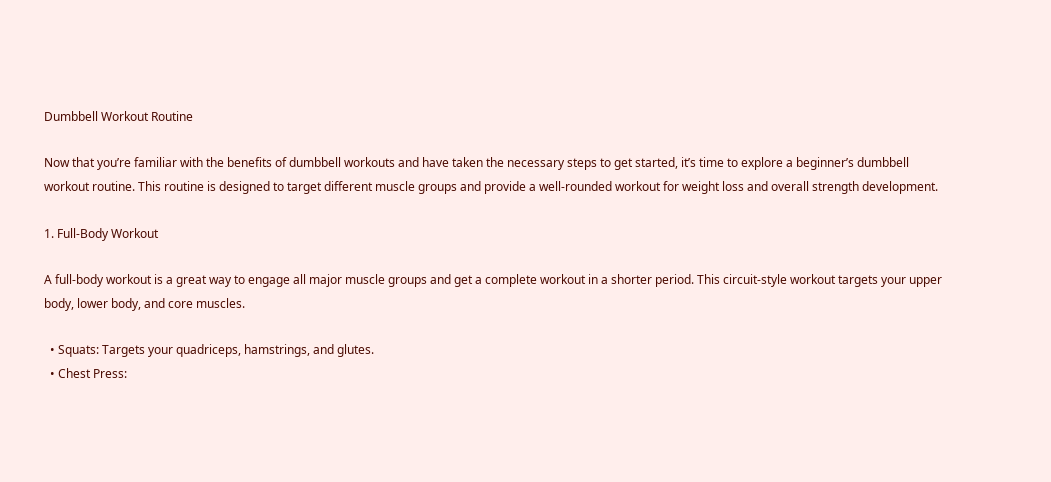Dumbbell Workout Routine

Now that you’re familiar with the benefits of dumbbell workouts and have taken the necessary steps to get started, it’s time to explore a beginner’s dumbbell workout routine. This routine is designed to target different muscle groups and provide a well-rounded workout for weight loss and overall strength development.

1. Full-Body Workout

A full-body workout is a great way to engage all major muscle groups and get a complete workout in a shorter period. This circuit-style workout targets your upper body, lower body, and core muscles.

  • Squats: Targets your quadriceps, hamstrings, and glutes.
  • Chest Press: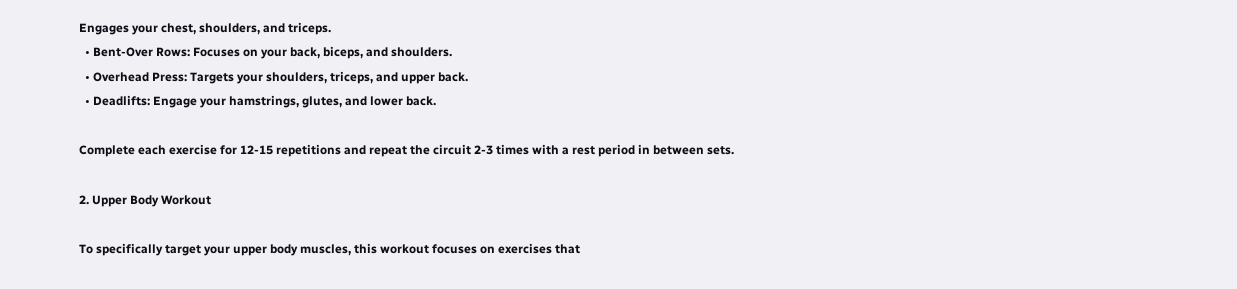Engages your chest, shoulders, and triceps.
  • Bent-Over Rows: Focuses on your back, biceps, and shoulders.
  • Overhead Press: Targets your shoulders, triceps, and upper back.
  • Deadlifts: Engage your hamstrings, glutes, and lower back.

Complete each exercise for 12-15 repetitions and repeat the circuit 2-3 times with a rest period in between sets.

2. Upper Body Workout

To specifically target your upper body muscles, this workout focuses on exercises that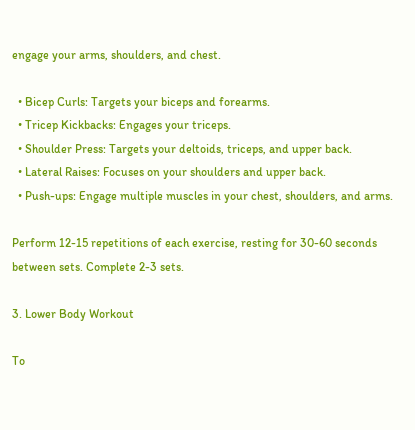engage your arms, shoulders, and chest.

  • Bicep Curls: Targets your biceps and forearms.
  • Tricep Kickbacks: Engages your triceps.
  • Shoulder Press: Targets your deltoids, triceps, and upper back.
  • Lateral Raises: Focuses on your shoulders and upper back.
  • Push-ups: Engage multiple muscles in your chest, shoulders, and arms.

Perform 12-15 repetitions of each exercise, resting for 30-60 seconds between sets. Complete 2-3 sets.

3. Lower Body Workout

To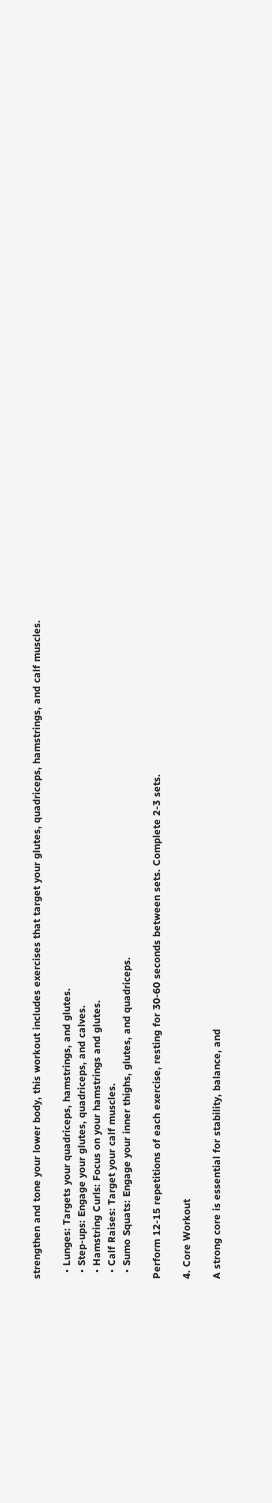strengthen and tone your lower body, this workout includes exercises that target your glutes, quadriceps, hamstrings, and calf muscles.

  • Lunges: Targets your quadriceps, hamstrings, and glutes.
  • Step-ups: Engage your glutes, quadriceps, and calves.
  • Hamstring Curls: Focus on your hamstrings and glutes.
  • Calf Raises: Target your calf muscles.
  • Sumo Squats: Engage your inner thighs, glutes, and quadriceps.

Perform 12-15 repetitions of each exercise, resting for 30-60 seconds between sets. Complete 2-3 sets.

4. Core Workout

A strong core is essential for stability, balance, and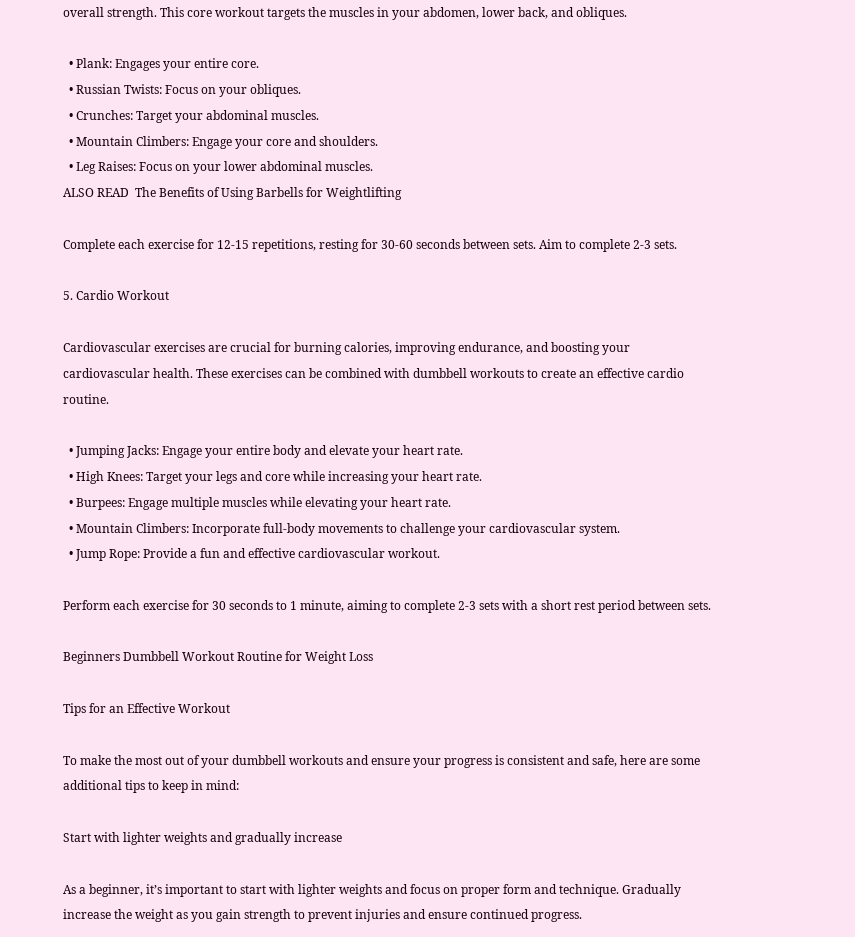overall strength. This core workout targets the muscles in your abdomen, lower back, and obliques.

  • Plank: Engages your entire core.
  • Russian Twists: Focus on your obliques.
  • Crunches: Target your abdominal muscles.
  • Mountain Climbers: Engage your core and shoulders.
  • Leg Raises: Focus on your lower abdominal muscles.
ALSO READ  The Benefits of Using Barbells for Weightlifting

Complete each exercise for 12-15 repetitions, resting for 30-60 seconds between sets. Aim to complete 2-3 sets.

5. Cardio Workout

Cardiovascular exercises are crucial for burning calories, improving endurance, and boosting your cardiovascular health. These exercises can be combined with dumbbell workouts to create an effective cardio routine.

  • Jumping Jacks: Engage your entire body and elevate your heart rate.
  • High Knees: Target your legs and core while increasing your heart rate.
  • Burpees: Engage multiple muscles while elevating your heart rate.
  • Mountain Climbers: Incorporate full-body movements to challenge your cardiovascular system.
  • Jump Rope: Provide a fun and effective cardiovascular workout.

Perform each exercise for 30 seconds to 1 minute, aiming to complete 2-3 sets with a short rest period between sets.

Beginners Dumbbell Workout Routine for Weight Loss

Tips for an Effective Workout

To make the most out of your dumbbell workouts and ensure your progress is consistent and safe, here are some additional tips to keep in mind:

Start with lighter weights and gradually increase

As a beginner, it’s important to start with lighter weights and focus on proper form and technique. Gradually increase the weight as you gain strength to prevent injuries and ensure continued progress.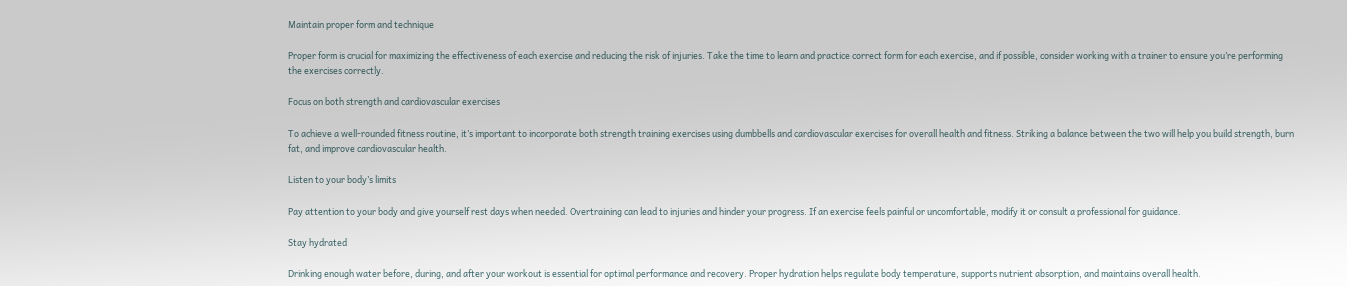Maintain proper form and technique

Proper form is crucial for maximizing the effectiveness of each exercise and reducing the risk of injuries. Take the time to learn and practice correct form for each exercise, and if possible, consider working with a trainer to ensure you’re performing the exercises correctly.

Focus on both strength and cardiovascular exercises

To achieve a well-rounded fitness routine, it’s important to incorporate both strength training exercises using dumbbells and cardiovascular exercises for overall health and fitness. Striking a balance between the two will help you build strength, burn fat, and improve cardiovascular health.

Listen to your body’s limits

Pay attention to your body and give yourself rest days when needed. Overtraining can lead to injuries and hinder your progress. If an exercise feels painful or uncomfortable, modify it or consult a professional for guidance.

Stay hydrated

Drinking enough water before, during, and after your workout is essential for optimal performance and recovery. Proper hydration helps regulate body temperature, supports nutrient absorption, and maintains overall health.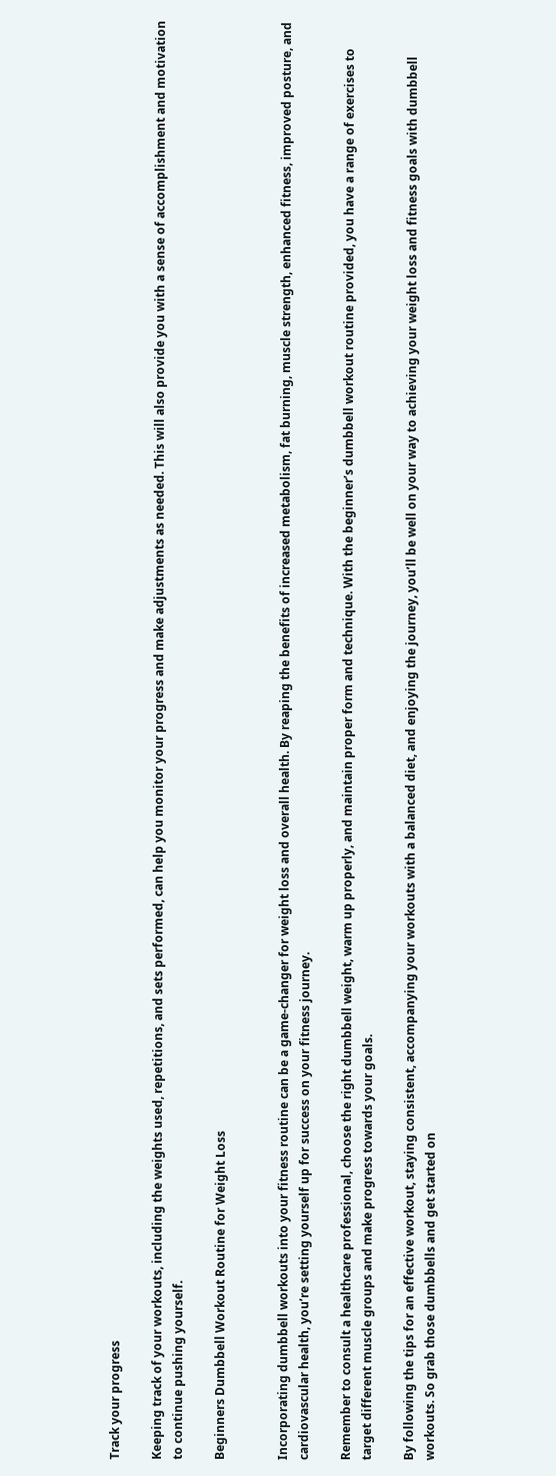Track your progress

Keeping track of your workouts, including the weights used, repetitions, and sets performed, can help you monitor your progress and make adjustments as needed. This will also provide you with a sense of accomplishment and motivation to continue pushing yourself.

Beginners Dumbbell Workout Routine for Weight Loss


Incorporating dumbbell workouts into your fitness routine can be a game-changer for weight loss and overall health. By reaping the benefits of increased metabolism, fat burning, muscle strength, enhanced fitness, improved posture, and cardiovascular health, you’re setting yourself up for success on your fitness journey.

Remember to consult a healthcare professional, choose the right dumbbell weight, warm up properly, and maintain proper form and technique. With the beginner’s dumbbell workout routine provided, you have a range of exercises to target different muscle groups and make progress towards your goals.

By following the tips for an effective workout, staying consistent, accompanying your workouts with a balanced diet, and enjoying the journey, you’ll be well on your way to achieving your weight loss and fitness goals with dumbbell workouts. So grab those dumbbells and get started on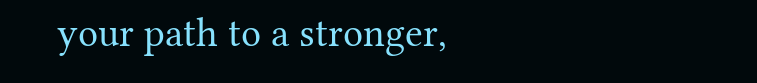your path to a stronger,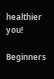healthier you!

Beginners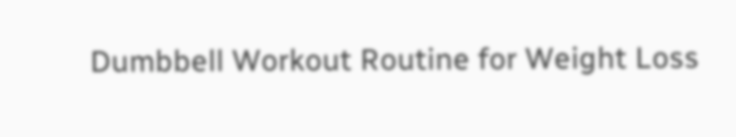Dumbbell Workout Routine for Weight Loss